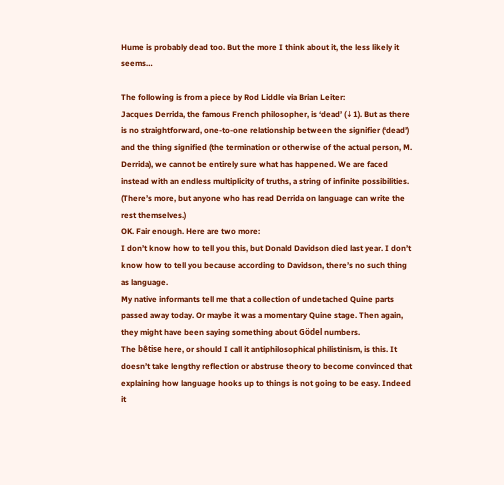Hume is probably dead too. But the more I think about it, the less likely it seems…

The following is from a piece by Rod Liddle via Brian Leiter:
Jacques Derrida, the famous French philosopher, is ‘dead’ (↓1). But as there is no straightforward, one-to-one relationship between the signifier (‘dead’) and the thing signified (the termination or otherwise of the actual person, M. Derrida), we cannot be entirely sure what has happened. We are faced instead with an endless multiplicity of truths, a string of infinite possibilities.
(There’s more, but anyone who has read Derrida on language can write the rest themselves.)
OK. Fair enough. Here are two more:
I don’t know how to tell you this, but Donald Davidson died last year. I don’t know how to tell you because according to Davidson, there’s no such thing as language.
My native informants tell me that a collection of undetached Quine parts passed away today. Or maybe it was a momentary Quine stage. Then again, they might have been saying something about Gödel numbers.
The bêtise here, or should I call it antiphilosophical philistinism, is this. It doesn’t take lengthy reflection or abstruse theory to become convinced that explaining how language hooks up to things is not going to be easy. Indeed it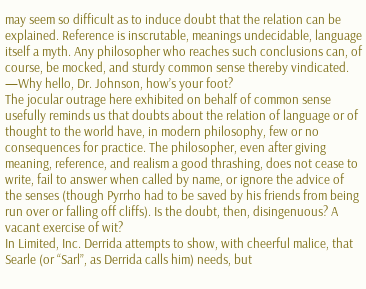may seem so difficult as to induce doubt that the relation can be explained. Reference is inscrutable, meanings undecidable, language itself a myth. Any philosopher who reaches such conclusions can, of course, be mocked, and sturdy common sense thereby vindicated. —Why hello, Dr. Johnson, how’s your foot?
The jocular outrage here exhibited on behalf of common sense usefully reminds us that doubts about the relation of language or of thought to the world have, in modern philosophy, few or no consequences for practice. The philosopher, even after giving meaning, reference, and realism a good thrashing, does not cease to write, fail to answer when called by name, or ignore the advice of the senses (though Pyrrho had to be saved by his friends from being run over or falling off cliffs). Is the doubt, then, disingenuous? A vacant exercise of wit?
In Limited, Inc. Derrida attempts to show, with cheerful malice, that Searle (or “Sarl”, as Derrida calls him) needs, but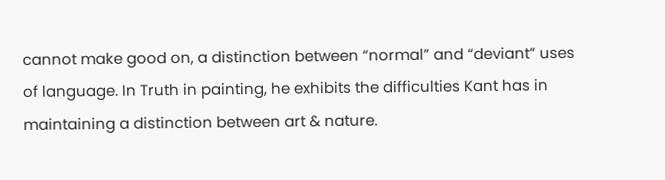cannot make good on, a distinction between “normal” and “deviant” uses of language. In Truth in painting, he exhibits the difficulties Kant has in maintaining a distinction between art & nature.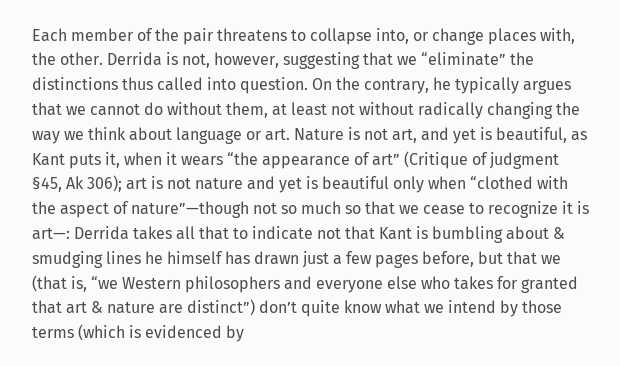Each member of the pair threatens to collapse into, or change places with, the other. Derrida is not, however, suggesting that we “eliminate” the distinctions thus called into question. On the contrary, he typically argues that we cannot do without them, at least not without radically changing the way we think about language or art. Nature is not art, and yet is beautiful, as Kant puts it, when it wears “the appearance of art” (Critique of judgment §45, Ak 306); art is not nature and yet is beautiful only when “clothed with the aspect of nature”—though not so much so that we cease to recognize it is art—: Derrida takes all that to indicate not that Kant is bumbling about & smudging lines he himself has drawn just a few pages before, but that we (that is, “we Western philosophers and everyone else who takes for granted that art & nature are distinct”) don’t quite know what we intend by those terms (which is evidenced by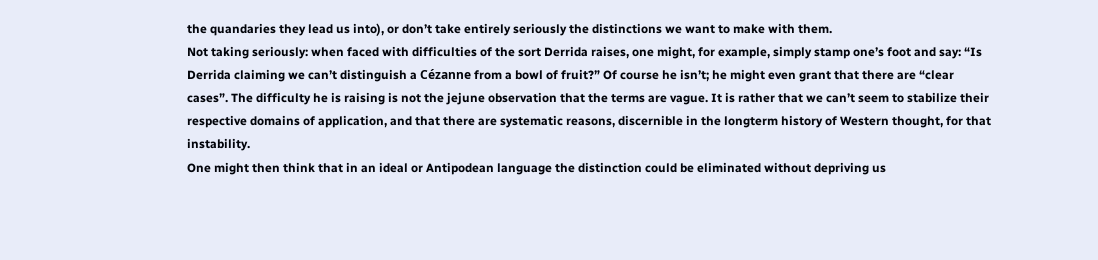the quandaries they lead us into), or don’t take entirely seriously the distinctions we want to make with them.
Not taking seriously: when faced with difficulties of the sort Derrida raises, one might, for example, simply stamp one’s foot and say: “Is Derrida claiming we can’t distinguish a Cézanne from a bowl of fruit?” Of course he isn’t; he might even grant that there are “clear cases”. The difficulty he is raising is not the jejune observation that the terms are vague. It is rather that we can’t seem to stabilize their respective domains of application, and that there are systematic reasons, discernible in the longterm history of Western thought, for that instability.
One might then think that in an ideal or Antipodean language the distinction could be eliminated without depriving us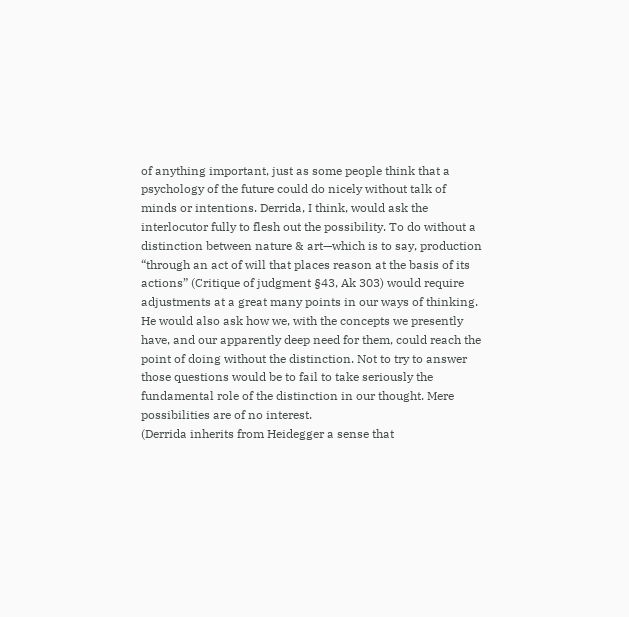of anything important, just as some people think that a psychology of the future could do nicely without talk of minds or intentions. Derrida, I think, would ask the interlocutor fully to flesh out the possibility. To do without a distinction between nature & art—which is to say, production “through an act of will that places reason at the basis of its actions” (Critique of judgment §43, Ak 303) would require adjustments at a great many points in our ways of thinking. He would also ask how we, with the concepts we presently have, and our apparently deep need for them, could reach the point of doing without the distinction. Not to try to answer those questions would be to fail to take seriously the fundamental role of the distinction in our thought. Mere possibilities are of no interest.
(Derrida inherits from Heidegger a sense that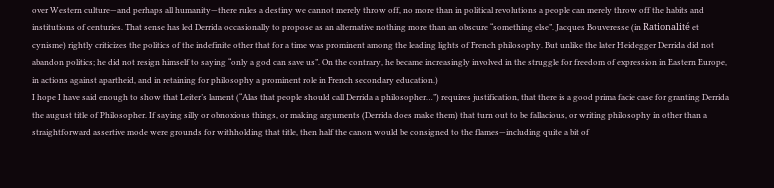over Western culture—and perhaps all humanity—there rules a destiny we cannot merely throw off, no more than in political revolutions a people can merely throw off the habits and institutions of centuries. That sense has led Derrida occasionally to propose as an alternative nothing more than an obscure “something else”. Jacques Bouveresse (in Rationalité et cynisme) rightly criticizes the politics of the indefinite other that for a time was prominent among the leading lights of French philosophy. But unlike the later Heidegger Derrida did not abandon politics; he did not resign himself to saying “only a god can save us”. On the contrary, he became increasingly involved in the struggle for freedom of expression in Eastern Europe, in actions against apartheid, and in retaining for philosophy a prominent role in French secondary education.)
I hope I have said enough to show that Leiter’s lament (“Alas that people should call Derrida a philosopher…”) requires justification, that there is a good prima facie case for granting Derrida the august title of Philosopher. If saying silly or obnoxious things, or making arguments (Derrida does make them) that turn out to be fallacious, or writing philosophy in other than a straightforward assertive mode were grounds for withholding that title, then half the canon would be consigned to the flames—including quite a bit of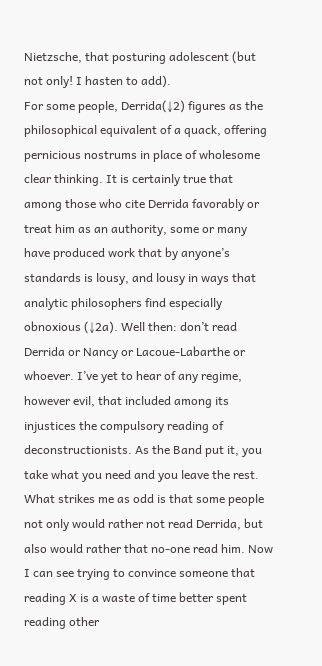Nietzsche, that posturing adolescent (but not only! I hasten to add).
For some people, Derrida(↓2) figures as the philosophical equivalent of a quack, offering pernicious nostrums in place of wholesome clear thinking. It is certainly true that among those who cite Derrida favorably or treat him as an authority, some or many have produced work that by anyone’s standards is lousy, and lousy in ways that analytic philosophers find especially obnoxious (↓2a). Well then: don’t read Derrida or Nancy or Lacoue-Labarthe or whoever. I’ve yet to hear of any regime, however evil, that included among its injustices the compulsory reading of deconstructionists. As the Band put it, you take what you need and you leave the rest.
What strikes me as odd is that some people not only would rather not read Derrida, but also would rather that no-one read him. Now I can see trying to convince someone that reading X is a waste of time better spent reading other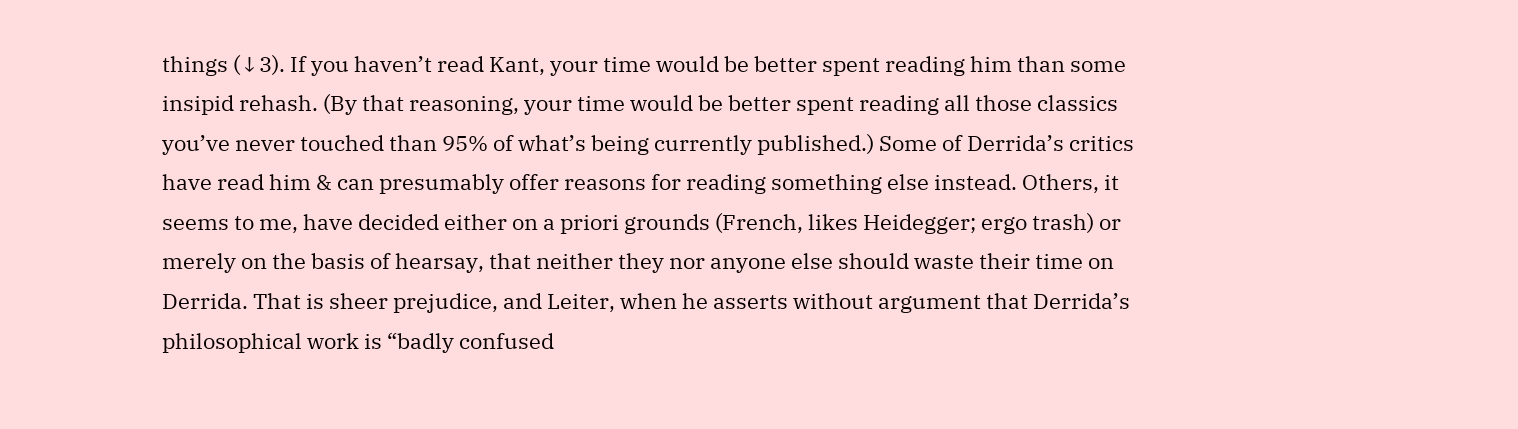things (↓3). If you haven’t read Kant, your time would be better spent reading him than some insipid rehash. (By that reasoning, your time would be better spent reading all those classics you’ve never touched than 95% of what’s being currently published.) Some of Derrida’s critics have read him & can presumably offer reasons for reading something else instead. Others, it seems to me, have decided either on a priori grounds (French, likes Heidegger; ergo trash) or merely on the basis of hearsay, that neither they nor anyone else should waste their time on Derrida. That is sheer prejudice, and Leiter, when he asserts without argument that Derrida’s philosophical work is “badly confused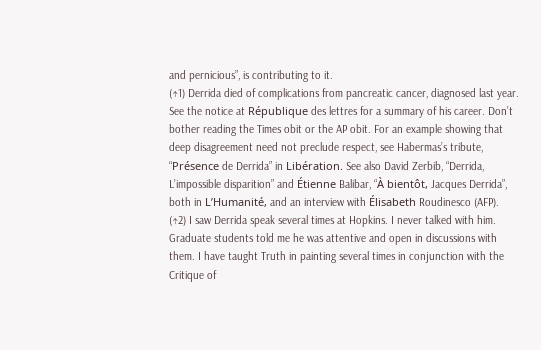and pernicious”, is contributing to it.
(↑1) Derrida died of complications from pancreatic cancer, diagnosed last year. See the notice at République des lettres for a summary of his career. Don’t bother reading the Times obit or the AP obit. For an example showing that deep disagreement need not preclude respect, see Habermas’s tribute, “Présence de Derrida” in Libération. See also David Zerbib, “Derrida, L’impossible disparition” and Étienne Balibar, “À bientôt, Jacques Derrida”, both in L’Humanité, and an interview with Élisabeth Roudinesco (AFP).
(↑2) I saw Derrida speak several times at Hopkins. I never talked with him. Graduate students told me he was attentive and open in discussions with them. I have taught Truth in painting several times in conjunction with the Critique of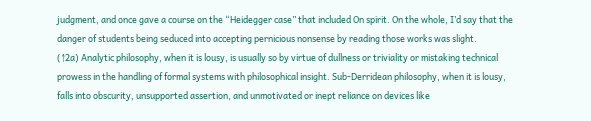judgment, and once gave a course on the “Heidegger case” that included On spirit. On the whole, I’d say that the danger of students being seduced into accepting pernicious nonsense by reading those works was slight.
(↑2a) Analytic philosophy, when it is lousy, is usually so by virtue of dullness or triviality or mistaking technical prowess in the handling of formal systems with philosophical insight. Sub-Derridean philosophy, when it is lousy, falls into obscurity, unsupported assertion, and unmotivated or inept reliance on devices like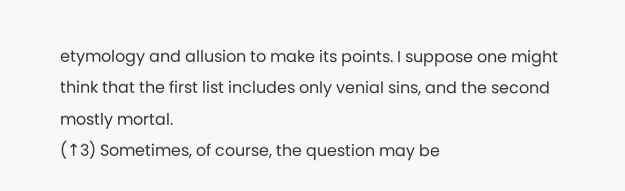etymology and allusion to make its points. I suppose one might think that the first list includes only venial sins, and the second mostly mortal.
(↑3) Sometimes, of course, the question may be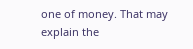one of money. That may explain the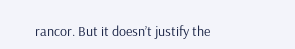rancor. But it doesn’t justify the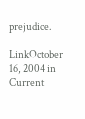prejudice.

LinkOctober 16, 2004 in Current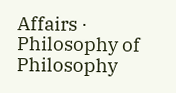Affairs · Philosophy of Philosophy